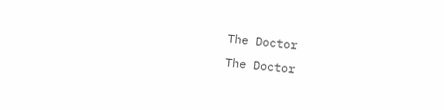The Doctor
The Doctor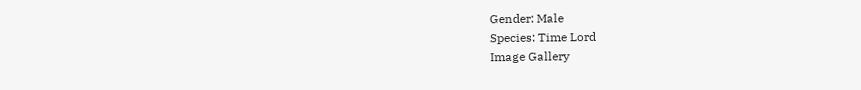Gender: Male
Species: Time Lord
Image Gallery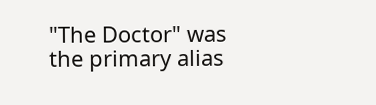"The Doctor" was the primary alias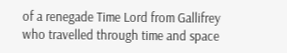of a renegade Time Lord from Gallifrey who travelled through time and space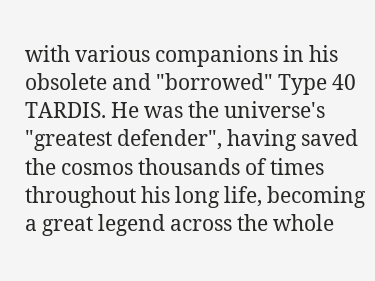with various companions in his obsolete and "borrowed" Type 40 TARDIS. He was the universe's "greatest defender", having saved the cosmos thousands of times throughout his long life, becoming a great legend across the whole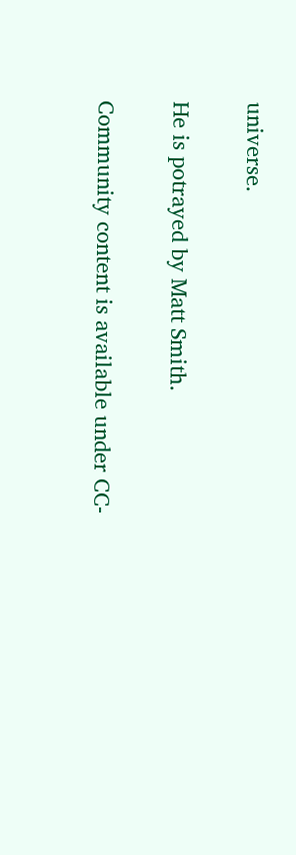universe.

He is potrayed by Matt Smith.

Community content is available under CC-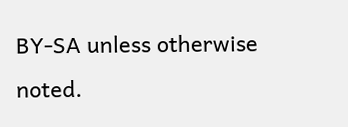BY-SA unless otherwise noted.